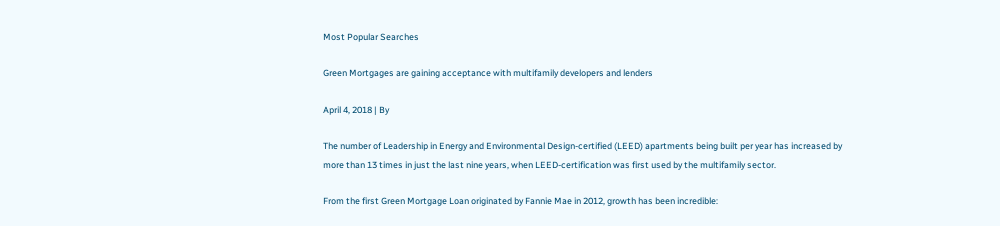Most Popular Searches

Green Mortgages are gaining acceptance with multifamily developers and lenders

April 4, 2018 | By

The number of Leadership in Energy and Environmental Design-certified (LEED) apartments being built per year has increased by more than 13 times in just the last nine years, when LEED-certification was first used by the multifamily sector.

From the first Green Mortgage Loan originated by Fannie Mae in 2012, growth has been incredible: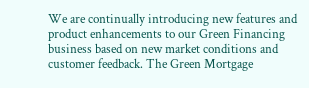We are continually introducing new features and product enhancements to our Green Financing business based on new market conditions and customer feedback. The Green Mortgage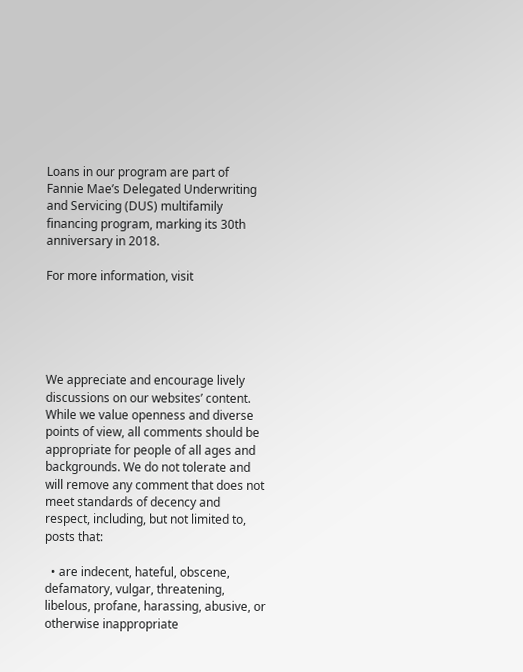Loans in our program are part of Fannie Mae’s Delegated Underwriting and Servicing (DUS) multifamily financing program, marking its 30th anniversary in 2018.

For more information, visit





We appreciate and encourage lively discussions on our websites’ content. While we value openness and diverse points of view, all comments should be appropriate for people of all ages and backgrounds. We do not tolerate and will remove any comment that does not meet standards of decency and respect, including, but not limited to, posts that:

  • are indecent, hateful, obscene, defamatory, vulgar, threatening, libelous, profane, harassing, abusive, or otherwise inappropriate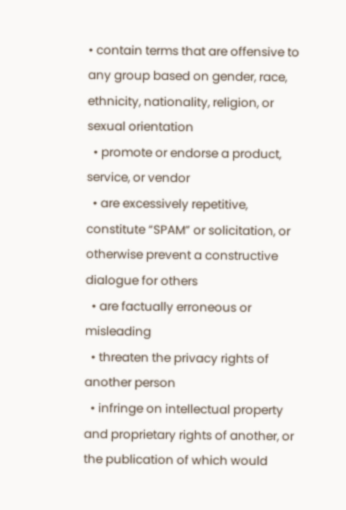• contain terms that are offensive to any group based on gender, race, ethnicity, nationality, religion, or sexual orientation
  • promote or endorse a product, service, or vendor
  • are excessively repetitive, constitute “SPAM” or solicitation, or otherwise prevent a constructive dialogue for others
  • are factually erroneous or misleading
  • threaten the privacy rights of another person
  • infringe on intellectual property and proprietary rights of another, or the publication of which would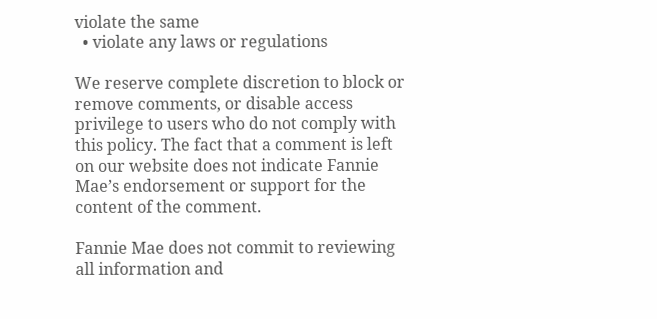violate the same
  • violate any laws or regulations

We reserve complete discretion to block or remove comments, or disable access privilege to users who do not comply with this policy. The fact that a comment is left on our website does not indicate Fannie Mae’s endorsement or support for the content of the comment.

Fannie Mae does not commit to reviewing all information and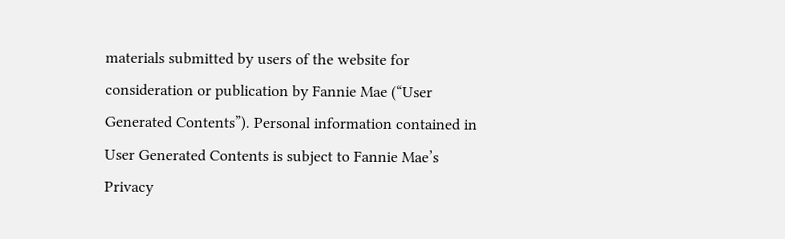materials submitted by users of the website for consideration or publication by Fannie Mae (“User Generated Contents”). Personal information contained in User Generated Contents is subject to Fannie Mae’s Privacy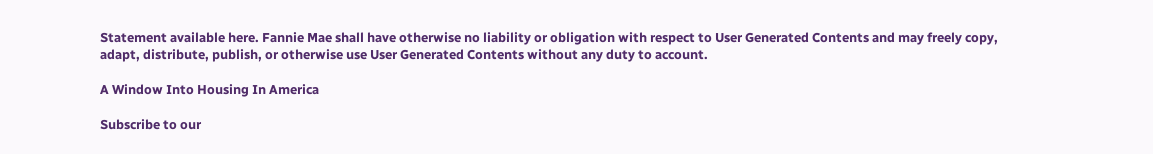Statement available here. Fannie Mae shall have otherwise no liability or obligation with respect to User Generated Contents and may freely copy, adapt, distribute, publish, or otherwise use User Generated Contents without any duty to account.

A Window Into Housing In America

Subscribe to our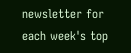newsletter for each week's top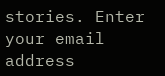stories. Enter your email address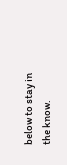below to stay in the know.